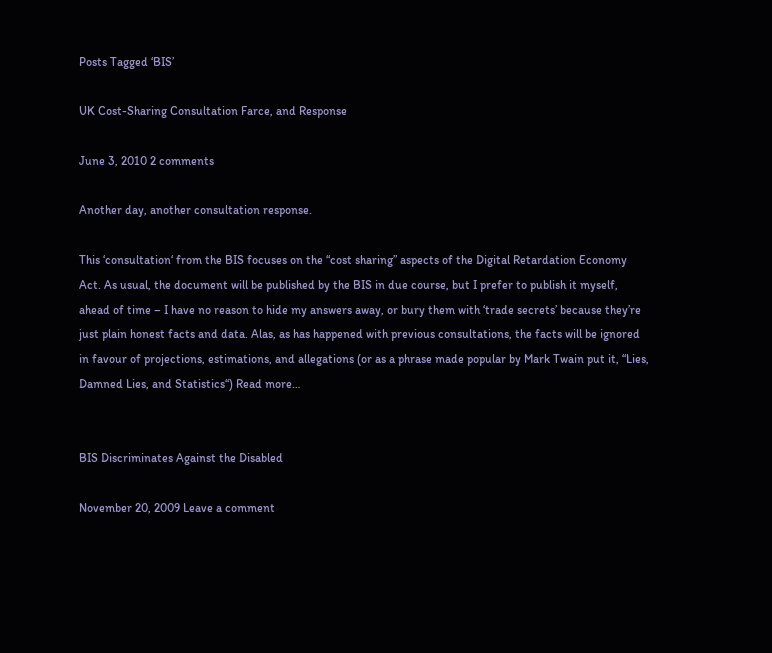Posts Tagged ‘BIS’

UK Cost-Sharing Consultation Farce, and Response

June 3, 2010 2 comments

Another day, another consultation response.

This ‘consultation‘ from the BIS focuses on the “cost sharing” aspects of the Digital Retardation Economy Act. As usual, the document will be published by the BIS in due course, but I prefer to publish it myself, ahead of time – I have no reason to hide my answers away, or bury them with ‘trade secrets’ because they’re just plain honest facts and data. Alas, as has happened with previous consultations, the facts will be ignored in favour of projections, estimations, and allegations (or as a phrase made popular by Mark Twain put it, “Lies, Damned Lies, and Statistics“) Read more…


BIS Discriminates Against the Disabled

November 20, 2009 Leave a comment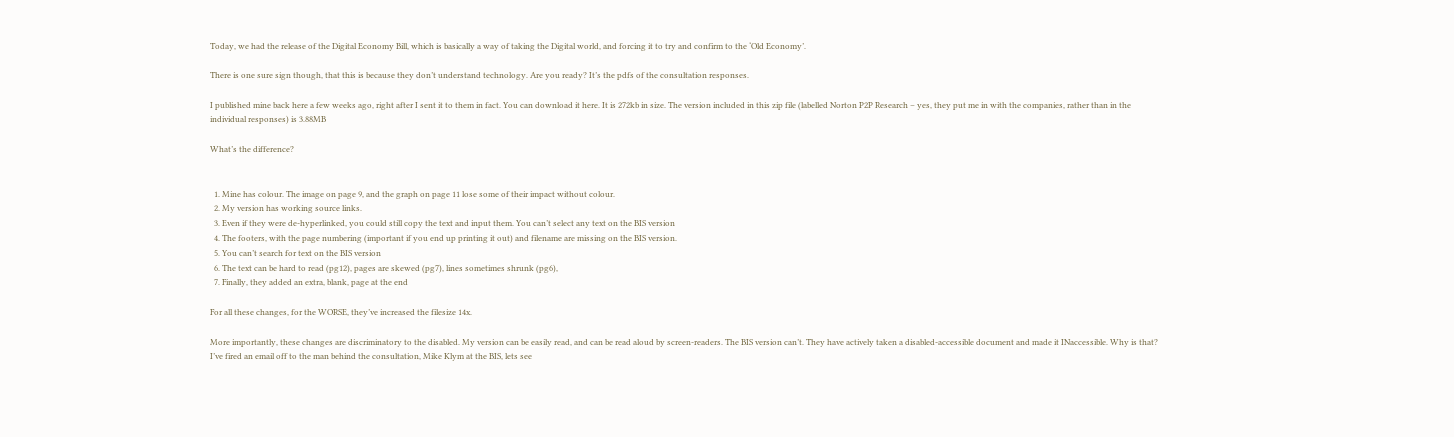Today, we had the release of the Digital Economy Bill, which is basically a way of taking the Digital world, and forcing it to try and confirm to the ‘Old Economy’.

There is one sure sign though, that this is because they don’t understand technology. Are you ready? It’s the pdfs of the consultation responses.

I published mine back here a few weeks ago, right after I sent it to them in fact. You can download it here. It is 272kb in size. The version included in this zip file (labelled Norton P2P Research – yes, they put me in with the companies, rather than in the individual responses) is 3.88MB

What’s the difference?


  1. Mine has colour. The image on page 9, and the graph on page 11 lose some of their impact without colour.
  2. My version has working source links.
  3. Even if they were de-hyperlinked, you could still copy the text and input them. You can’t select any text on the BIS version
  4. The footers, with the page numbering (important if you end up printing it out) and filename are missing on the BIS version.
  5. You can’t search for text on the BIS version
  6. The text can be hard to read (pg12), pages are skewed (pg7), lines sometimes shrunk (pg6),
  7. Finally, they added an extra, blank, page at the end

For all these changes, for the WORSE, they’ve increased the filesize 14x.

More importantly, these changes are discriminatory to the disabled. My version can be easily read, and can be read aloud by screen-readers. The BIS version can’t. They have actively taken a disabled-accessible document and made it INaccessible. Why is that? I’ve fired an email off to the man behind the consultation, Mike Klym at the BIS, lets see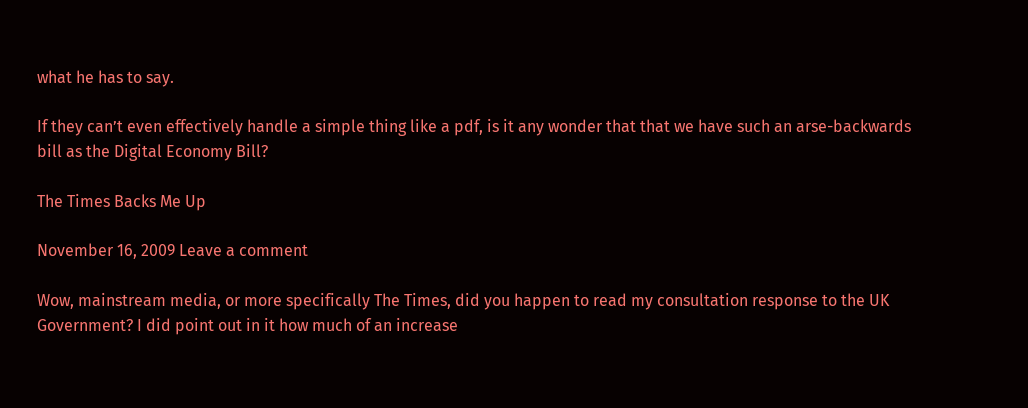what he has to say.

If they can’t even effectively handle a simple thing like a pdf, is it any wonder that that we have such an arse-backwards bill as the Digital Economy Bill?

The Times Backs Me Up

November 16, 2009 Leave a comment

Wow, mainstream media, or more specifically The Times, did you happen to read my consultation response to the UK Government? I did point out in it how much of an increase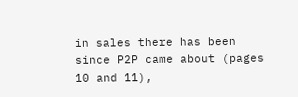in sales there has been since P2P came about (pages 10 and 11),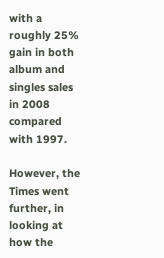with a roughly 25% gain in both album and singles sales in 2008 compared with 1997.

However, the Times went further, in looking at how the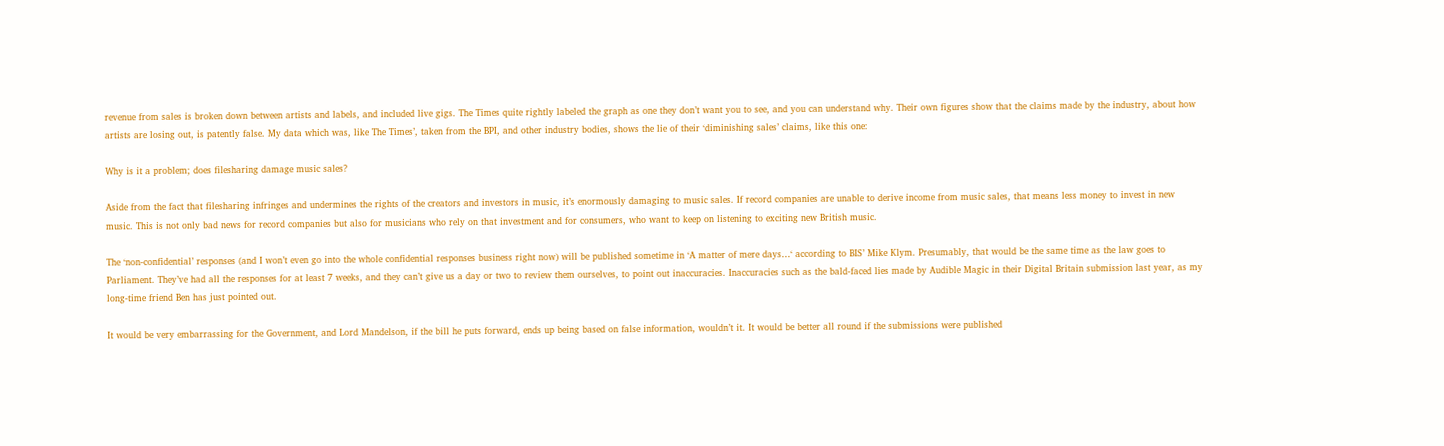revenue from sales is broken down between artists and labels, and included live gigs. The Times quite rightly labeled the graph as one they don’t want you to see, and you can understand why. Their own figures show that the claims made by the industry, about how artists are losing out, is patently false. My data which was, like The Times’, taken from the BPI, and other industry bodies, shows the lie of their ‘diminishing sales’ claims, like this one:

Why is it a problem; does filesharing damage music sales?

Aside from the fact that filesharing infringes and undermines the rights of the creators and investors in music, it’s enormously damaging to music sales. If record companies are unable to derive income from music sales, that means less money to invest in new music. This is not only bad news for record companies but also for musicians who rely on that investment and for consumers, who want to keep on listening to exciting new British music.

The ‘non-confidential’ responses (and I won’t even go into the whole confidential responses business right now) will be published sometime in ‘A matter of mere days…‘ according to BIS’ Mike Klym. Presumably, that would be the same time as the law goes to Parliament. They’ve had all the responses for at least 7 weeks, and they can’t give us a day or two to review them ourselves, to point out inaccuracies. Inaccuracies such as the bald-faced lies made by Audible Magic in their Digital Britain submission last year, as my long-time friend Ben has just pointed out.

It would be very embarrassing for the Government, and Lord Mandelson, if the bill he puts forward, ends up being based on false information, wouldn’t it. It would be better all round if the submissions were published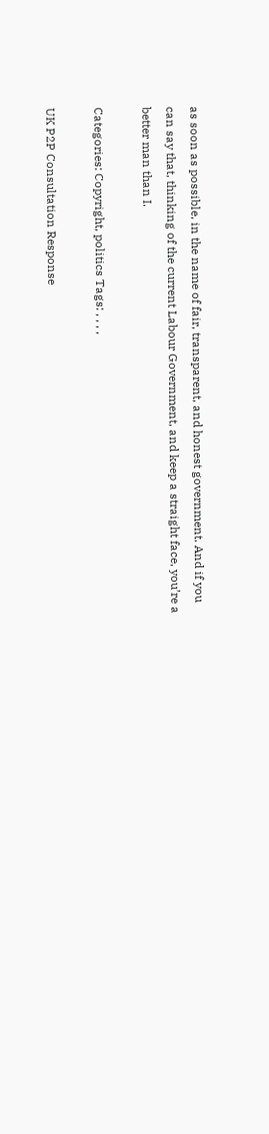as soon as possible, in the name of fair, transparent, and honest government. And if you can say that, thinking of the current Labour Government, and keep a straight face, you’re a better man than I.

Categories: Copyright, politics Tags: , , , ,

UK P2P Consultation Response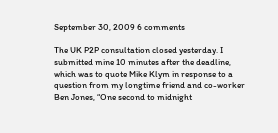September 30, 2009 6 comments

The UK P2P consultation closed yesterday. I submitted mine 10 minutes after the deadline, which was to quote Mike Klym in response to a question from my longtime friend and co-worker Ben Jones, “One second to midnight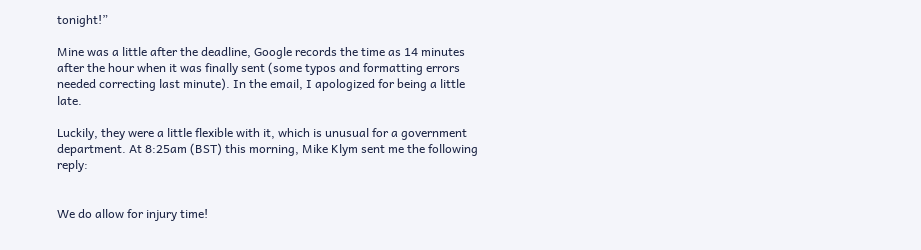tonight!”

Mine was a little after the deadline, Google records the time as 14 minutes after the hour when it was finally sent (some typos and formatting errors needed correcting last minute). In the email, I apologized for being a little late.

Luckily, they were a little flexible with it, which is unusual for a government department. At 8:25am (BST) this morning, Mike Klym sent me the following reply:


We do allow for injury time!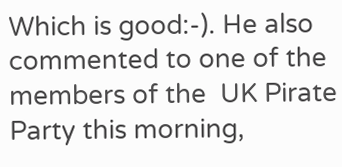Which is good:-). He also commented to one of the members of the  UK Pirate Party this morning,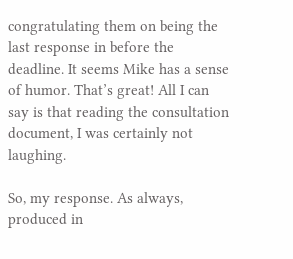congratulating them on being the last response in before the deadline. It seems Mike has a sense of humor. That’s great! All I can say is that reading the consultation document, I was certainly not laughing.

So, my response. As always, produced in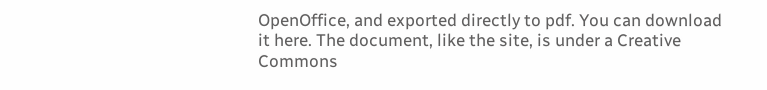OpenOffice, and exported directly to pdf. You can download it here. The document, like the site, is under a Creative Commons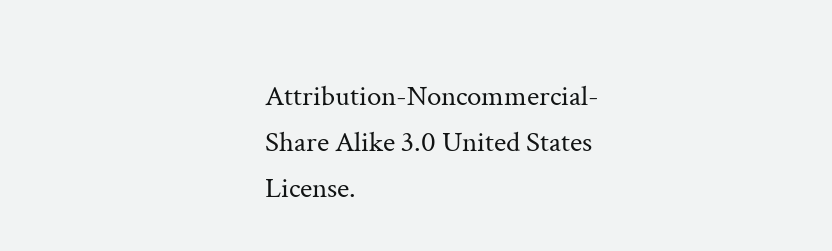Attribution-Noncommercial-Share Alike 3.0 United States License.